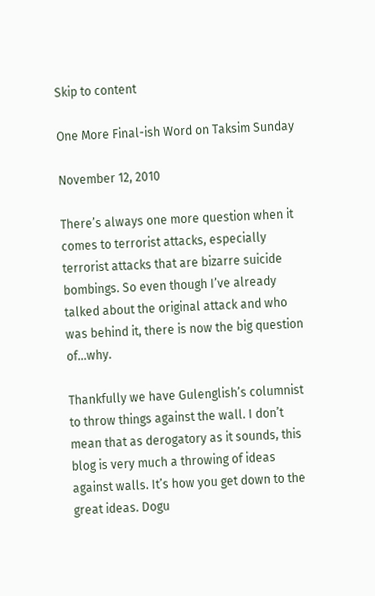Skip to content

One More Final-ish Word on Taksim Sunday

November 12, 2010

There’s always one more question when it comes to terrorist attacks, especially terrorist attacks that are bizarre suicide bombings. So even though I’ve already talked about the original attack and who was behind it, there is now the big question of…why.

Thankfully we have Gulenglish’s columnist to throw things against the wall. I don’t mean that as derogatory as it sounds, this blog is very much a throwing of ideas against walls. It’s how you get down to the great ideas. Dogu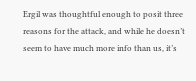Ergil was thoughtful enough to posit three reasons for the attack, and while he doesn’t seem to have much more info than us, it’s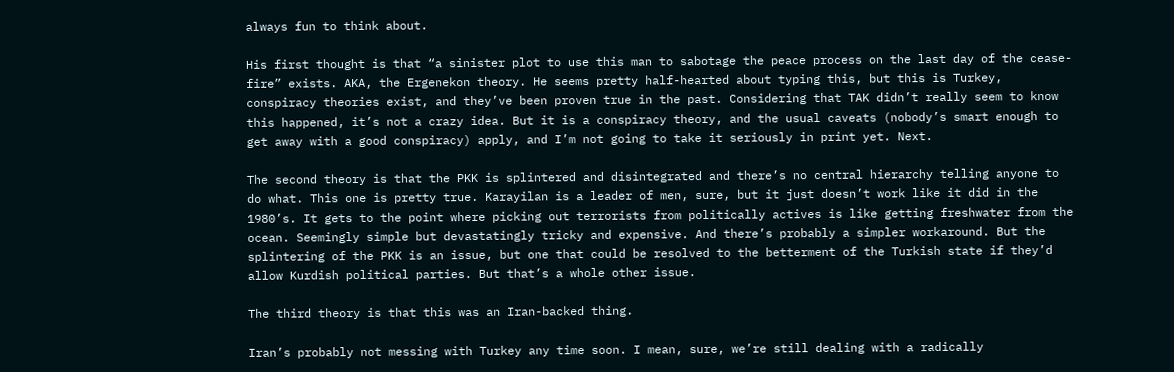always fun to think about.

His first thought is that “a sinister plot to use this man to sabotage the peace process on the last day of the cease-fire” exists. AKA, the Ergenekon theory. He seems pretty half-hearted about typing this, but this is Turkey, conspiracy theories exist, and they’ve been proven true in the past. Considering that TAK didn’t really seem to know this happened, it’s not a crazy idea. But it is a conspiracy theory, and the usual caveats (nobody’s smart enough to get away with a good conspiracy) apply, and I’m not going to take it seriously in print yet. Next.

The second theory is that the PKK is splintered and disintegrated and there’s no central hierarchy telling anyone to do what. This one is pretty true. Karayilan is a leader of men, sure, but it just doesn’t work like it did in the 1980’s. It gets to the point where picking out terrorists from politically actives is like getting freshwater from the ocean. Seemingly simple but devastatingly tricky and expensive. And there’s probably a simpler workaround. But the splintering of the PKK is an issue, but one that could be resolved to the betterment of the Turkish state if they’d allow Kurdish political parties. But that’s a whole other issue.

The third theory is that this was an Iran-backed thing.

Iran’s probably not messing with Turkey any time soon. I mean, sure, we’re still dealing with a radically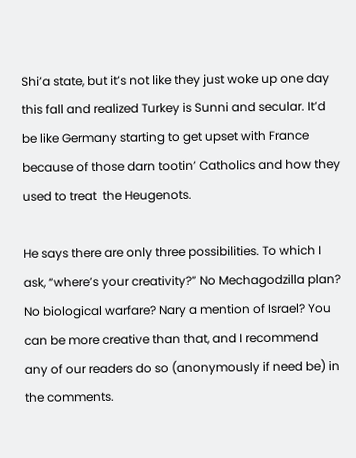Shi’a state, but it’s not like they just woke up one day this fall and realized Turkey is Sunni and secular. It’d be like Germany starting to get upset with France because of those darn tootin’ Catholics and how they used to treat  the Heugenots.

He says there are only three possibilities. To which I ask, “where’s your creativity?” No Mechagodzilla plan? No biological warfare? Nary a mention of Israel? You can be more creative than that, and I recommend any of our readers do so (anonymously if need be) in the comments.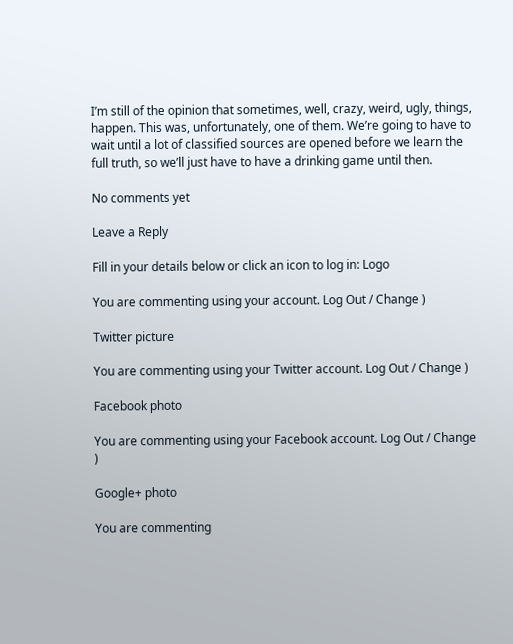I’m still of the opinion that sometimes, well, crazy, weird, ugly, things, happen. This was, unfortunately, one of them. We’re going to have to wait until a lot of classified sources are opened before we learn the full truth, so we’ll just have to have a drinking game until then.

No comments yet

Leave a Reply

Fill in your details below or click an icon to log in: Logo

You are commenting using your account. Log Out / Change )

Twitter picture

You are commenting using your Twitter account. Log Out / Change )

Facebook photo

You are commenting using your Facebook account. Log Out / Change )

Google+ photo

You are commenting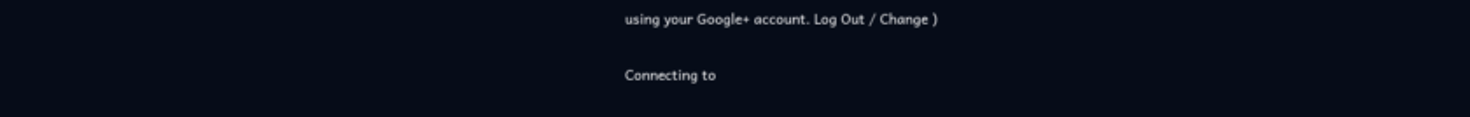using your Google+ account. Log Out / Change )

Connecting to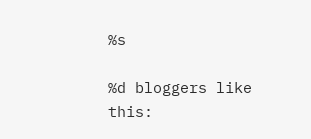%s

%d bloggers like this: